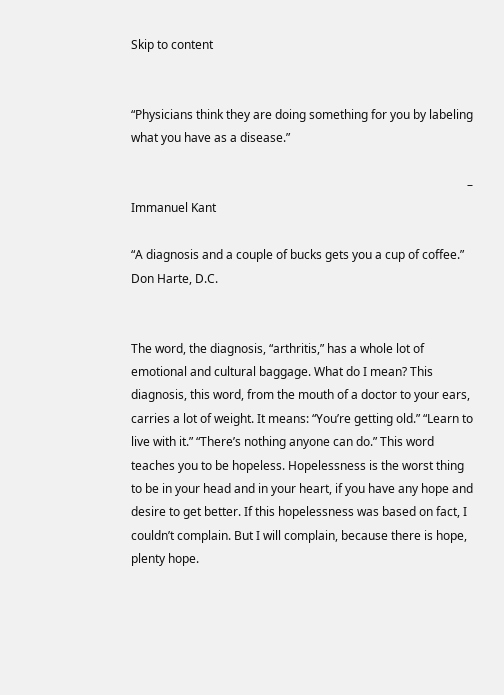Skip to content


“Physicians think they are doing something for you by labeling what you have as a disease.”

                                                                                                                – Immanuel Kant

“A diagnosis and a couple of bucks gets you a cup of coffee.”  Don Harte, D.C.


The word, the diagnosis, “arthritis,” has a whole lot of emotional and cultural baggage. What do I mean? This diagnosis, this word, from the mouth of a doctor to your ears, carries a lot of weight. It means: “You’re getting old.” “Learn to live with it.” “There’s nothing anyone can do.” This word teaches you to be hopeless. Hopelessness is the worst thing to be in your head and in your heart, if you have any hope and desire to get better. If this hopelessness was based on fact, I couldn’t complain. But I will complain, because there is hope, plenty hope.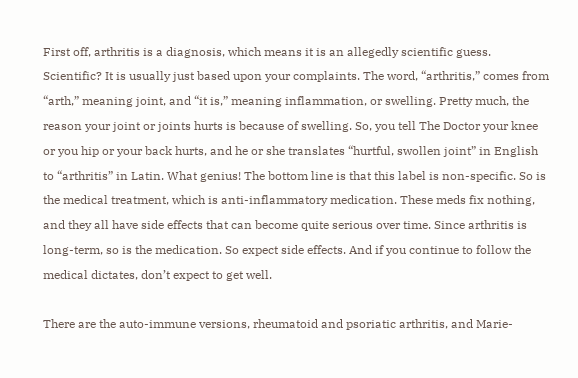First off, arthritis is a diagnosis, which means it is an allegedly scientific guess. Scientific? It is usually just based upon your complaints. The word, “arthritis,” comes from “arth,” meaning joint, and “it is,” meaning inflammation, or swelling. Pretty much, the reason your joint or joints hurts is because of swelling. So, you tell The Doctor your knee or you hip or your back hurts, and he or she translates “hurtful, swollen joint” in English to “arthritis” in Latin. What genius! The bottom line is that this label is non-specific. So is the medical treatment, which is anti-inflammatory medication. These meds fix nothing, and they all have side effects that can become quite serious over time. Since arthritis is long-term, so is the medication. So expect side effects. And if you continue to follow the medical dictates, don’t expect to get well.

There are the auto-immune versions, rheumatoid and psoriatic arthritis, and Marie-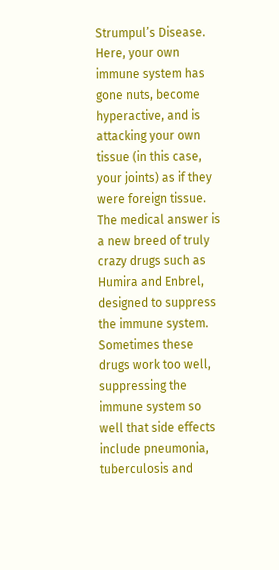Strumpul’s Disease. Here, your own immune system has gone nuts, become hyperactive, and is attacking your own tissue (in this case, your joints) as if they were foreign tissue. The medical answer is a new breed of truly crazy drugs such as Humira and Enbrel, designed to suppress the immune system. Sometimes these drugs work too well, suppressing the immune system so well that side effects include pneumonia, tuberculosis and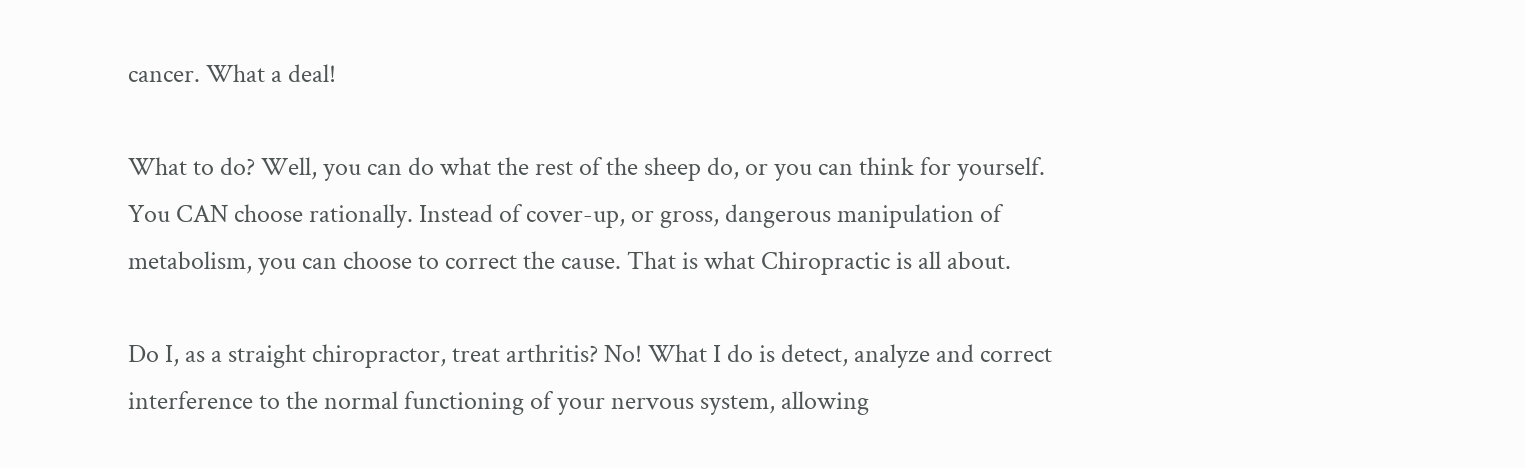cancer. What a deal!

What to do? Well, you can do what the rest of the sheep do, or you can think for yourself. You CAN choose rationally. Instead of cover-up, or gross, dangerous manipulation of metabolism, you can choose to correct the cause. That is what Chiropractic is all about.

Do I, as a straight chiropractor, treat arthritis? No! What I do is detect, analyze and correct interference to the normal functioning of your nervous system, allowing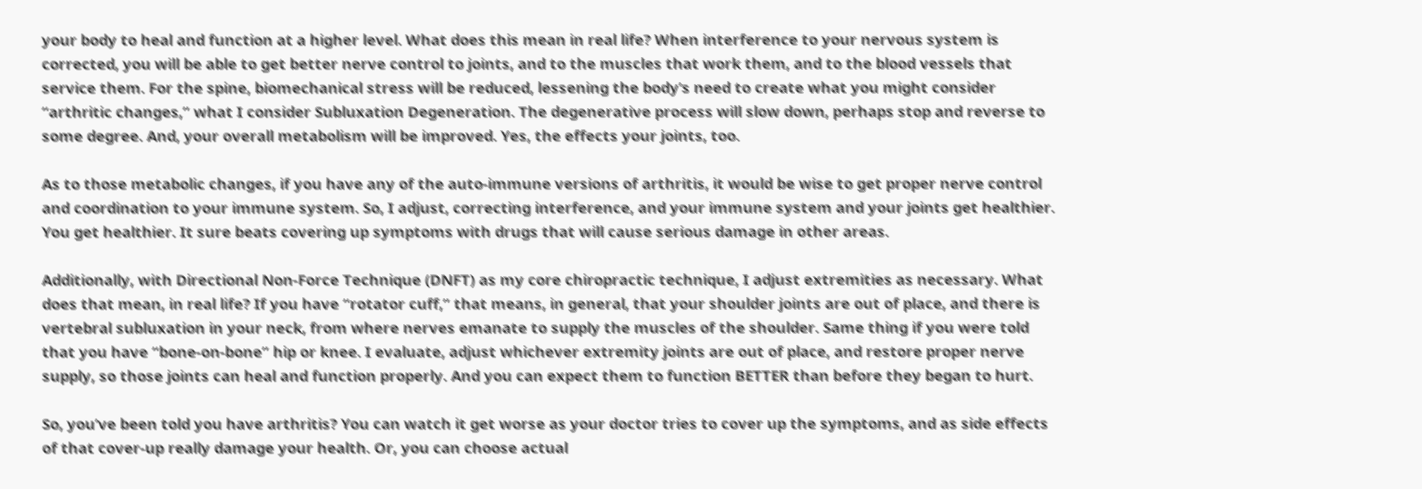your body to heal and function at a higher level. What does this mean in real life? When interference to your nervous system is corrected, you will be able to get better nerve control to joints, and to the muscles that work them, and to the blood vessels that service them. For the spine, biomechanical stress will be reduced, lessening the body’s need to create what you might consider “arthritic changes,” what I consider Subluxation Degeneration. The degenerative process will slow down, perhaps stop and reverse to some degree. And, your overall metabolism will be improved. Yes, the effects your joints, too.

As to those metabolic changes, if you have any of the auto-immune versions of arthritis, it would be wise to get proper nerve control and coordination to your immune system. So, I adjust, correcting interference, and your immune system and your joints get healthier. You get healthier. It sure beats covering up symptoms with drugs that will cause serious damage in other areas.

Additionally, with Directional Non-Force Technique (DNFT) as my core chiropractic technique, I adjust extremities as necessary. What does that mean, in real life? If you have “rotator cuff,” that means, in general, that your shoulder joints are out of place, and there is vertebral subluxation in your neck, from where nerves emanate to supply the muscles of the shoulder. Same thing if you were told that you have “bone-on-bone” hip or knee. I evaluate, adjust whichever extremity joints are out of place, and restore proper nerve supply, so those joints can heal and function properly. And you can expect them to function BETTER than before they began to hurt.

So, you’ve been told you have arthritis? You can watch it get worse as your doctor tries to cover up the symptoms, and as side effects of that cover-up really damage your health. Or, you can choose actual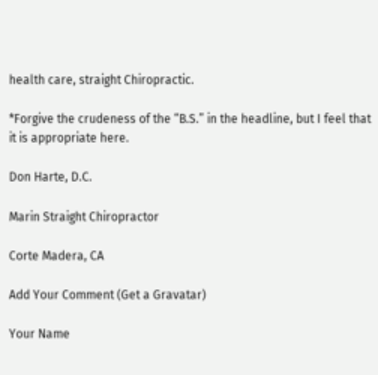health care, straight Chiropractic.

*Forgive the crudeness of the “B.S.” in the headline, but I feel that it is appropriate here.

Don Harte, D.C.

Marin Straight Chiropractor

Corte Madera, CA

Add Your Comment (Get a Gravatar)

Your Name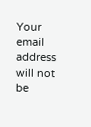Your email address will not be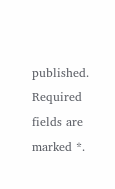published. Required fields are marked *.